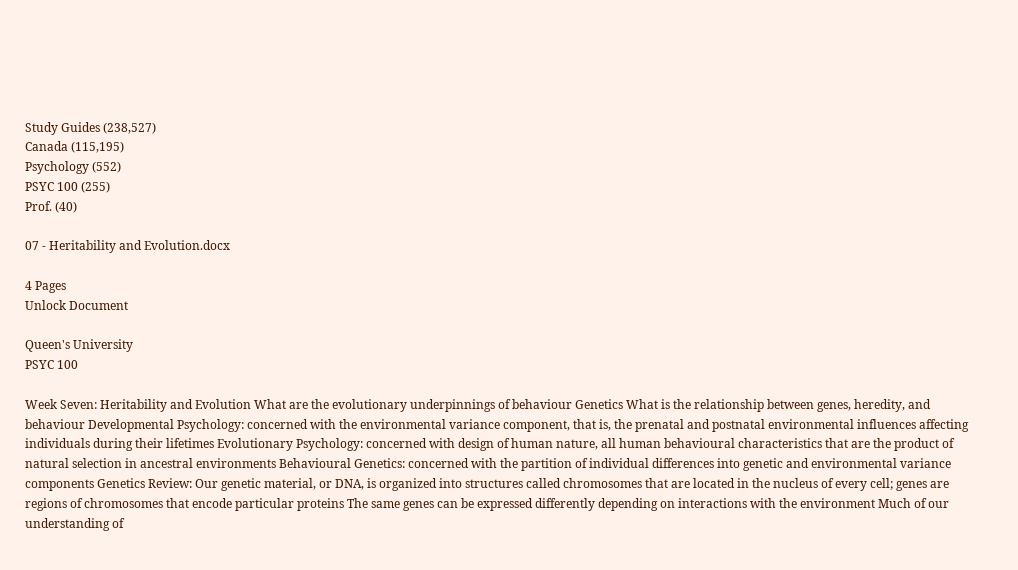Study Guides (238,527)
Canada (115,195)
Psychology (552)
PSYC 100 (255)
Prof. (40)

07 - Heritability and Evolution.docx

4 Pages
Unlock Document

Queen's University
PSYC 100

Week Seven: Heritability and Evolution What are the evolutionary underpinnings of behaviour Genetics What is the relationship between genes, heredity, and behaviour Developmental Psychology: concerned with the environmental variance component, that is, the prenatal and postnatal environmental influences affecting individuals during their lifetimes Evolutionary Psychology: concerned with design of human nature, all human behavioural characteristics that are the product of natural selection in ancestral environments Behavioural Genetics: concerned with the partition of individual differences into genetic and environmental variance components Genetics Review: Our genetic material, or DNA, is organized into structures called chromosomes that are located in the nucleus of every cell; genes are regions of chromosomes that encode particular proteins The same genes can be expressed differently depending on interactions with the environment Much of our understanding of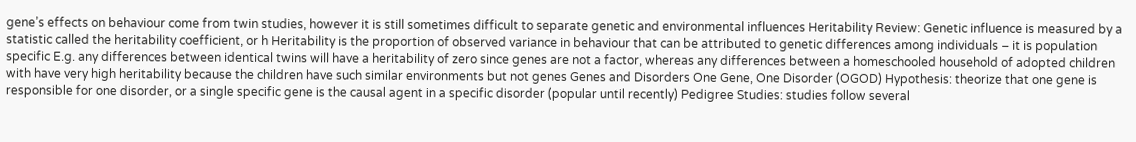gene’s effects on behaviour come from twin studies, however it is still sometimes difficult to separate genetic and environmental influences Heritability Review: Genetic influence is measured by a statistic called the heritability coefficient, or h Heritability is the proportion of observed variance in behaviour that can be attributed to genetic differences among individuals – it is population specific E.g. any differences between identical twins will have a heritability of zero since genes are not a factor, whereas any differences between a homeschooled household of adopted children with have very high heritability because the children have such similar environments but not genes Genes and Disorders One Gene, One Disorder (OGOD) Hypothesis: theorize that one gene is responsible for one disorder, or a single specific gene is the causal agent in a specific disorder (popular until recently) Pedigree Studies: studies follow several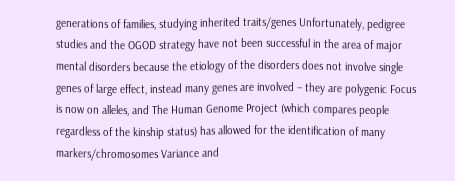generations of families, studying inherited traits/genes Unfortunately, pedigree studies and the OGOD strategy have not been successful in the area of major mental disorders because the etiology of the disorders does not involve single genes of large effect, instead many genes are involved – they are polygenic Focus is now on alleles, and The Human Genome Project (which compares people regardless of the kinship status) has allowed for the identification of many markers/chromosomes Variance and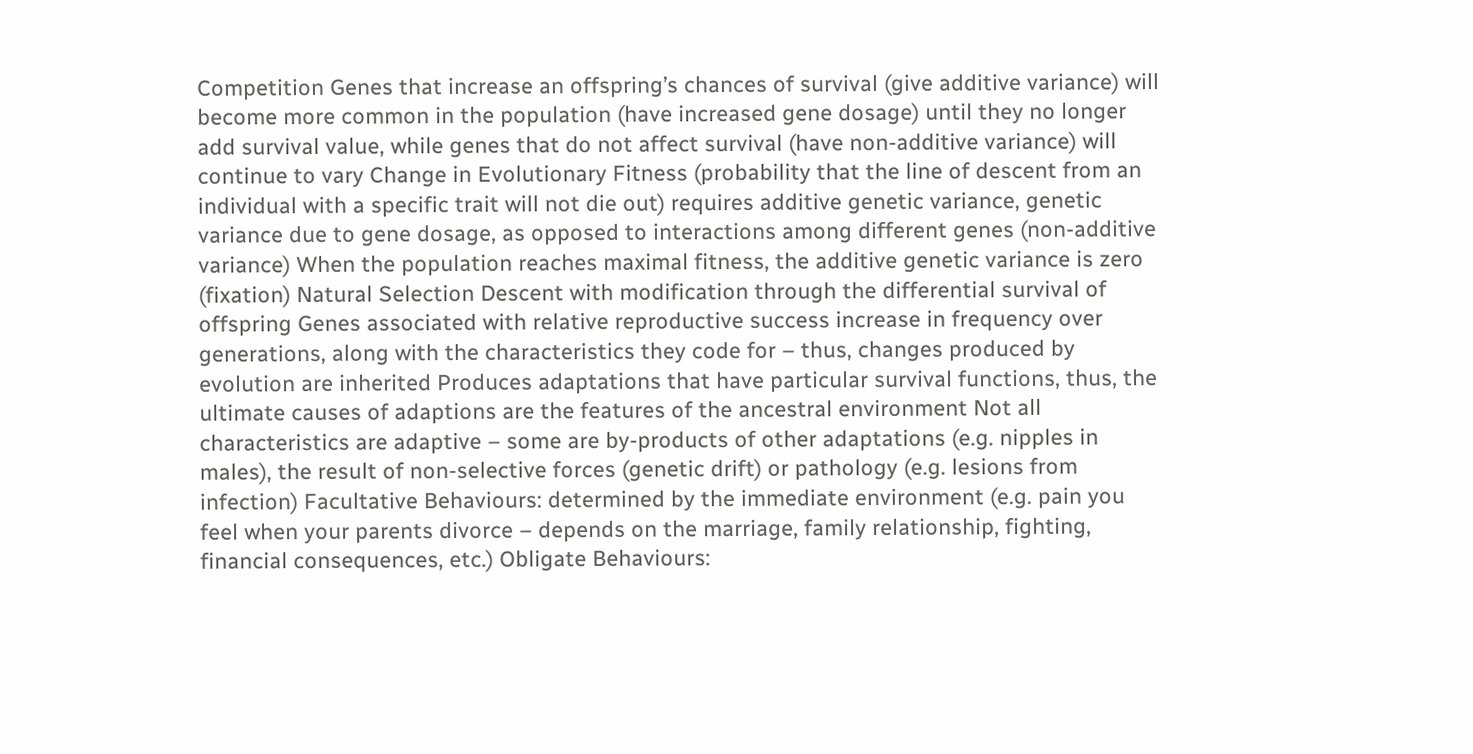Competition Genes that increase an offspring’s chances of survival (give additive variance) will become more common in the population (have increased gene dosage) until they no longer add survival value, while genes that do not affect survival (have non-additive variance) will continue to vary Change in Evolutionary Fitness (probability that the line of descent from an individual with a specific trait will not die out) requires additive genetic variance, genetic variance due to gene dosage, as opposed to interactions among different genes (non-additive variance) When the population reaches maximal fitness, the additive genetic variance is zero (fixation) Natural Selection Descent with modification through the differential survival of offspring Genes associated with relative reproductive success increase in frequency over generations, along with the characteristics they code for – thus, changes produced by evolution are inherited Produces adaptations that have particular survival functions, thus, the ultimate causes of adaptions are the features of the ancestral environment Not all characteristics are adaptive – some are by-products of other adaptations (e.g. nipples in males), the result of non-selective forces (genetic drift) or pathology (e.g. lesions from infection) Facultative Behaviours: determined by the immediate environment (e.g. pain you feel when your parents divorce – depends on the marriage, family relationship, fighting, financial consequences, etc.) Obligate Behaviours: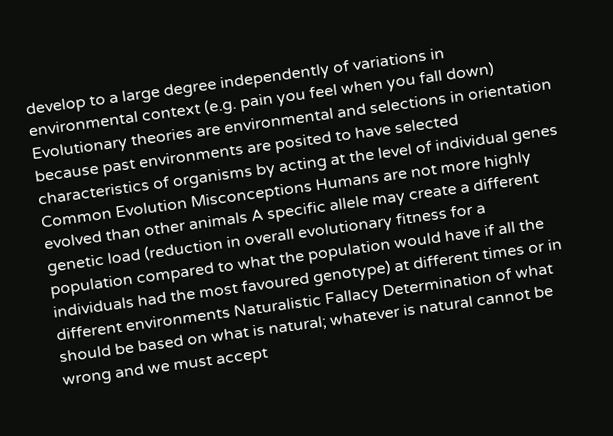develop to a large degree independently of variations in environmental context (e.g. pain you feel when you fall down) Evolutionary theories are environmental and selections in orientation because past environments are posited to have selected characteristics of organisms by acting at the level of individual genes Common Evolution Misconceptions Humans are not more highly evolved than other animals A specific allele may create a different genetic load (reduction in overall evolutionary fitness for a population compared to what the population would have if all the individuals had the most favoured genotype) at different times or in different environments Naturalistic Fallacy Determination of what should be based on what is natural; whatever is natural cannot be wrong and we must accept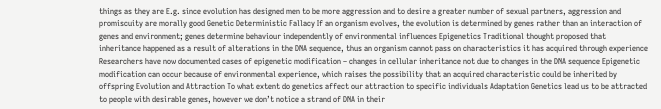things as they are E.g. since evolution has designed men to be more aggression and to desire a greater number of sexual partners, aggression and promiscuity are morally good Genetic Deterministic Fallacy If an organism evolves, the evolution is determined by genes rather than an interaction of genes and environment; genes determine behaviour independently of environmental influences Epigenetics Traditional thought proposed that inheritance happened as a result of alterations in the DNA sequence, thus an organism cannot pass on characteristics it has acquired through experience Researchers have now documented cases of epigenetic modification – changes in cellular inheritance not due to changes in the DNA sequence Epigenetic modification can occur because of environmental experience, which raises the possibility that an acquired characteristic could be inherited by offspring Evolution and Attraction To what extent do genetics affect our attraction to specific individuals Adaptation Genetics lead us to be attracted to people with desirable genes, however we don’t notice a strand of DNA in their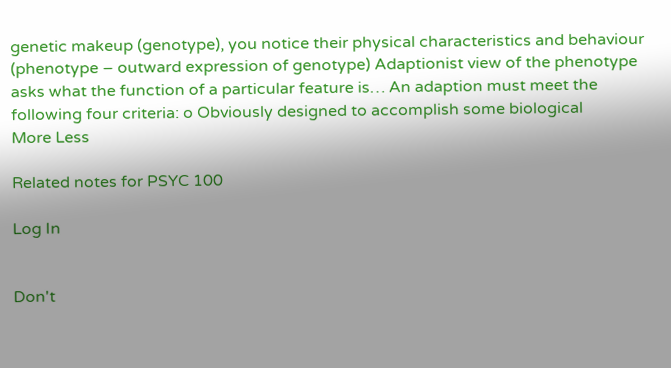genetic makeup (genotype), you notice their physical characteristics and behaviour (phenotype – outward expression of genotype) Adaptionist view of the phenotype asks what the function of a particular feature is… An adaption must meet the following four criteria: o Obviously designed to accomplish some biological
More Less

Related notes for PSYC 100

Log In


Don't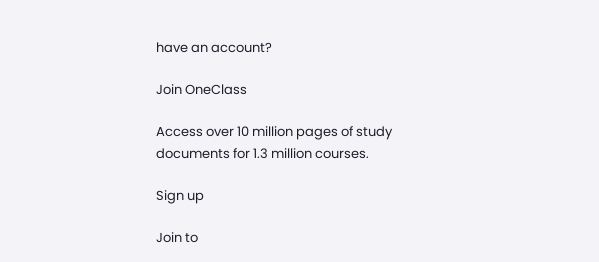have an account?

Join OneClass

Access over 10 million pages of study
documents for 1.3 million courses.

Sign up

Join to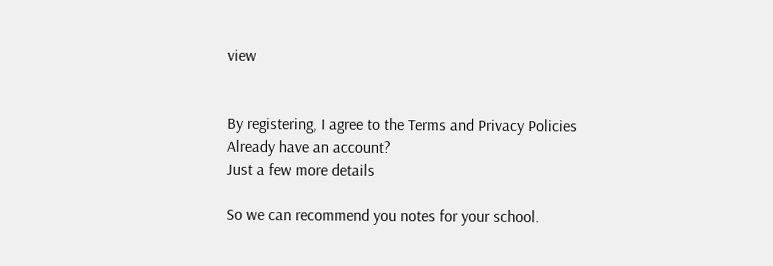view


By registering, I agree to the Terms and Privacy Policies
Already have an account?
Just a few more details

So we can recommend you notes for your school.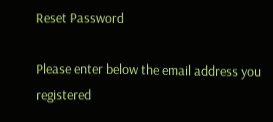Reset Password

Please enter below the email address you registered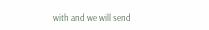with and we will send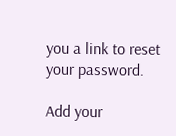you a link to reset your password.

Add your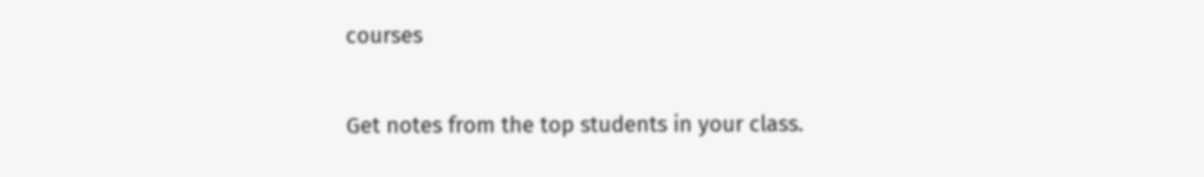courses

Get notes from the top students in your class.